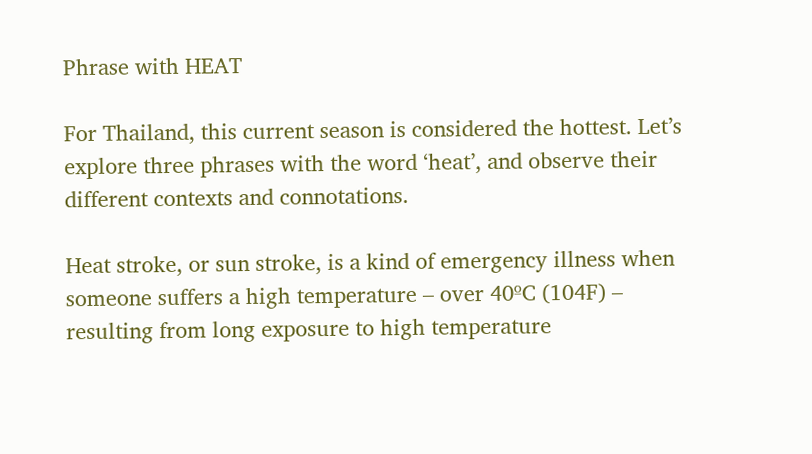Phrase with HEAT

For Thailand, this current season is considered the hottest. Let’s explore three phrases with the word ‘heat’, and observe their different contexts and connotations.

Heat stroke, or sun stroke, is a kind of emergency illness when someone suffers a high temperature – over 40ºC (104F) – resulting from long exposure to high temperature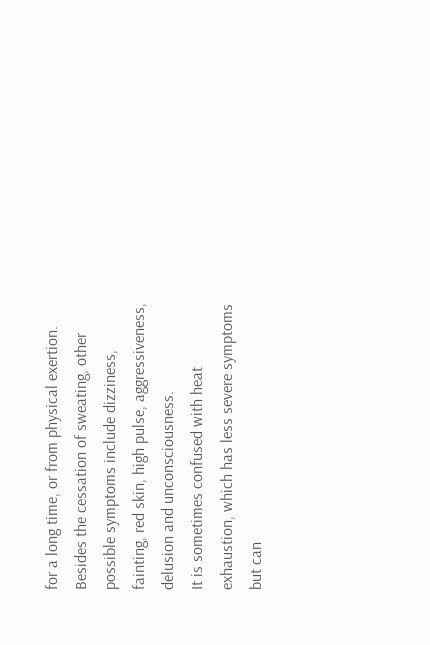for a long time, or from physical exertion. Besides the cessation of sweating, other possible symptoms include dizziness, fainting, red skin, high pulse, aggressiveness, delusion and unconsciousness.
It is sometimes confused with heat exhaustion, which has less severe symptoms but can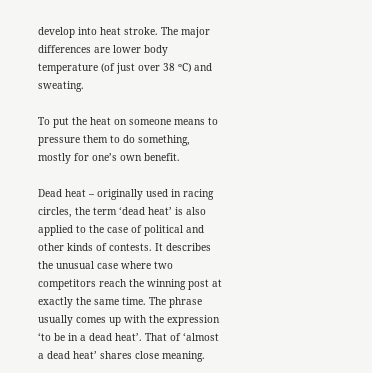develop into heat stroke. The major differences are lower body temperature (of just over 38 ºC) and sweating.

To put the heat on someone means to pressure them to do something, mostly for one’s own benefit.

Dead heat – originally used in racing circles, the term ‘dead heat’ is also applied to the case of political and other kinds of contests. It describes the unusual case where two competitors reach the winning post at exactly the same time. The phrase usually comes up with the expression ‘to be in a dead heat’. That of ‘almost a dead heat’ shares close meaning.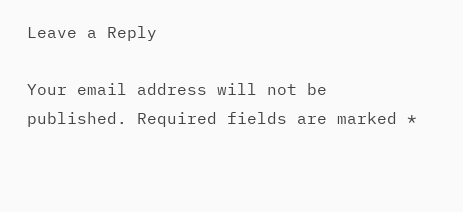Leave a Reply

Your email address will not be published. Required fields are marked *